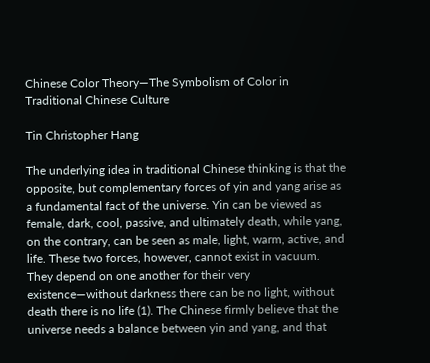Chinese Color Theory—The Symbolism of Color in Traditional Chinese Culture

Tin Christopher Hang

The underlying idea in traditional Chinese thinking is that the opposite, but complementary forces of yin and yang arise as a fundamental fact of the universe. Yin can be viewed as female, dark, cool, passive, and ultimately death, while yang, on the contrary, can be seen as male, light, warm, active, and life. These two forces, however, cannot exist in vacuum. They depend on one another for their very existence—without darkness there can be no light, without death there is no life (1). The Chinese firmly believe that the universe needs a balance between yin and yang, and that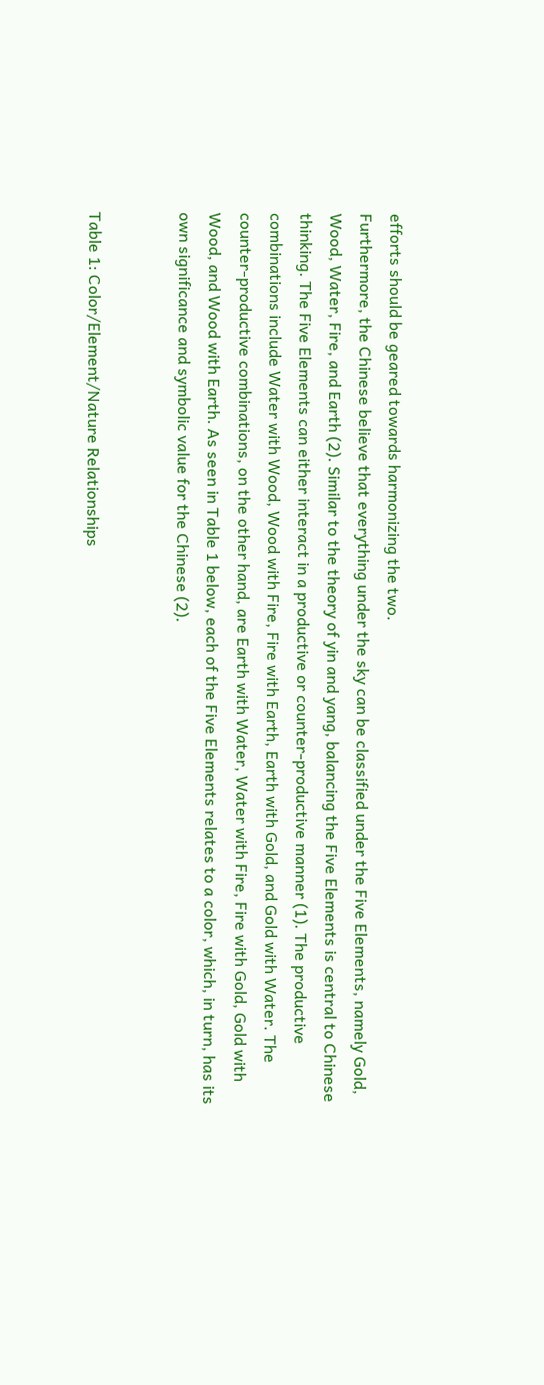efforts should be geared towards harmonizing the two.
Furthermore, the Chinese believe that everything under the sky can be classified under the Five Elements, namely Gold, Wood, Water, Fire, and Earth (2). Similar to the theory of yin and yang, balancing the Five Elements is central to Chinese thinking. The Five Elements can either interact in a productive or counter-productive manner (1). The productive combinations include Water with Wood, Wood with Fire, Fire with Earth, Earth with Gold, and Gold with Water. The counter-productive combinations, on the other hand, are Earth with Water, Water with Fire, Fire with Gold, Gold with Wood, and Wood with Earth. As seen in Table 1 below, each of the Five Elements relates to a color, which, in turn, has its own significance and symbolic value for the Chinese (2).


Table 1: Color/Element/Nature Relationships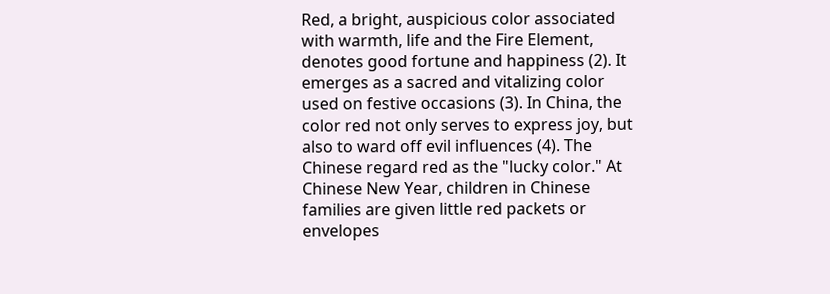Red, a bright, auspicious color associated with warmth, life and the Fire Element, denotes good fortune and happiness (2). It emerges as a sacred and vitalizing color used on festive occasions (3). In China, the color red not only serves to express joy, but also to ward off evil influences (4). The Chinese regard red as the "lucky color." At Chinese New Year, children in Chinese families are given little red packets or envelopes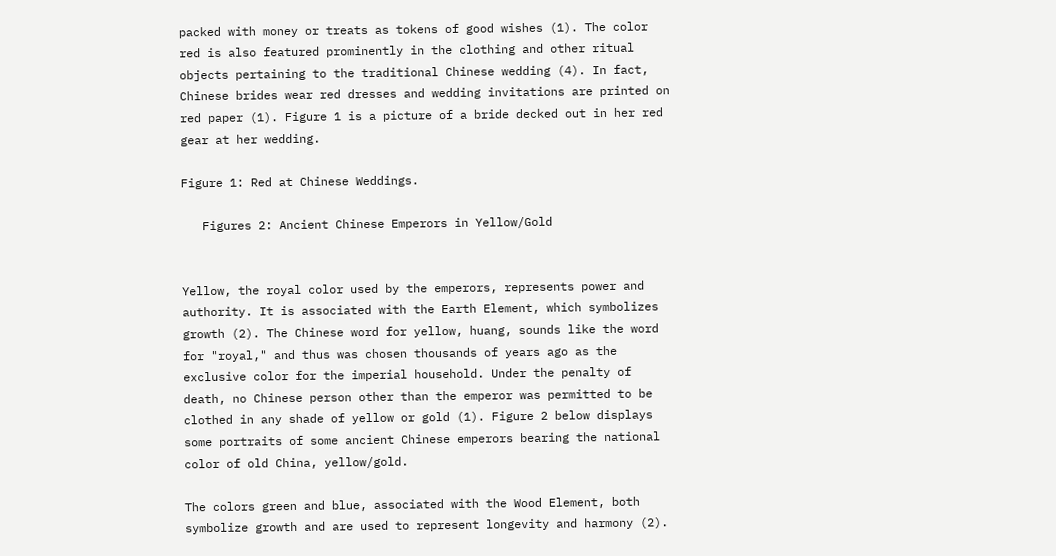packed with money or treats as tokens of good wishes (1). The color red is also featured prominently in the clothing and other ritual objects pertaining to the traditional Chinese wedding (4). In fact, Chinese brides wear red dresses and wedding invitations are printed on red paper (1). Figure 1 is a picture of a bride decked out in her red gear at her wedding.

Figure 1: Red at Chinese Weddings.

   Figures 2: Ancient Chinese Emperors in Yellow/Gold


Yellow, the royal color used by the emperors, represents power and authority. It is associated with the Earth Element, which symbolizes growth (2). The Chinese word for yellow, huang, sounds like the word for "royal," and thus was chosen thousands of years ago as the exclusive color for the imperial household. Under the penalty of death, no Chinese person other than the emperor was permitted to be clothed in any shade of yellow or gold (1). Figure 2 below displays some portraits of some ancient Chinese emperors bearing the national color of old China, yellow/gold.

The colors green and blue, associated with the Wood Element, both symbolize growth and are used to represent longevity and harmony (2).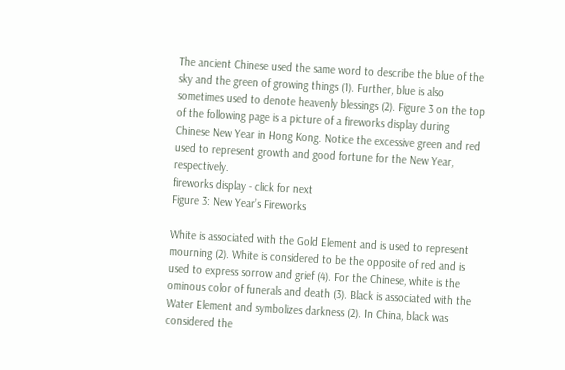The ancient Chinese used the same word to describe the blue of the sky and the green of growing things (1). Further, blue is also sometimes used to denote heavenly blessings (2). Figure 3 on the top of the following page is a picture of a fireworks display during Chinese New Year in Hong Kong. Notice the excessive green and red used to represent growth and good fortune for the New Year, respectively.
fireworks display - click for next
Figure 3: New Year’s Fireworks

White is associated with the Gold Element and is used to represent mourning (2). White is considered to be the opposite of red and is used to express sorrow and grief (4). For the Chinese, white is the ominous color of funerals and death (3). Black is associated with the Water Element and symbolizes darkness (2). In China, black was considered the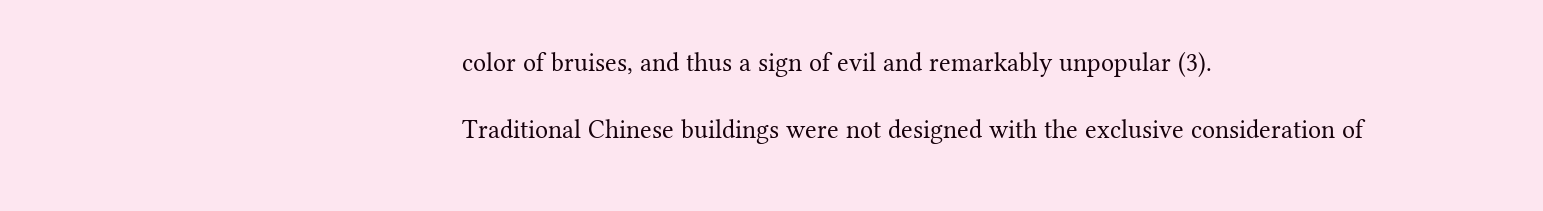color of bruises, and thus a sign of evil and remarkably unpopular (3).

Traditional Chinese buildings were not designed with the exclusive consideration of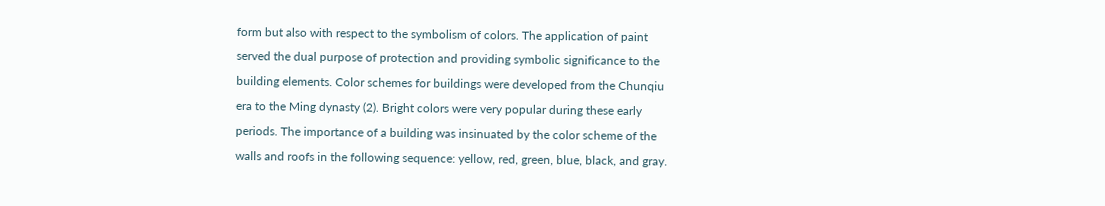form but also with respect to the symbolism of colors. The application of paint served the dual purpose of protection and providing symbolic significance to the building elements. Color schemes for buildings were developed from the Chunqiu era to the Ming dynasty (2). Bright colors were very popular during these early periods. The importance of a building was insinuated by the color scheme of the walls and roofs in the following sequence: yellow, red, green, blue, black, and gray.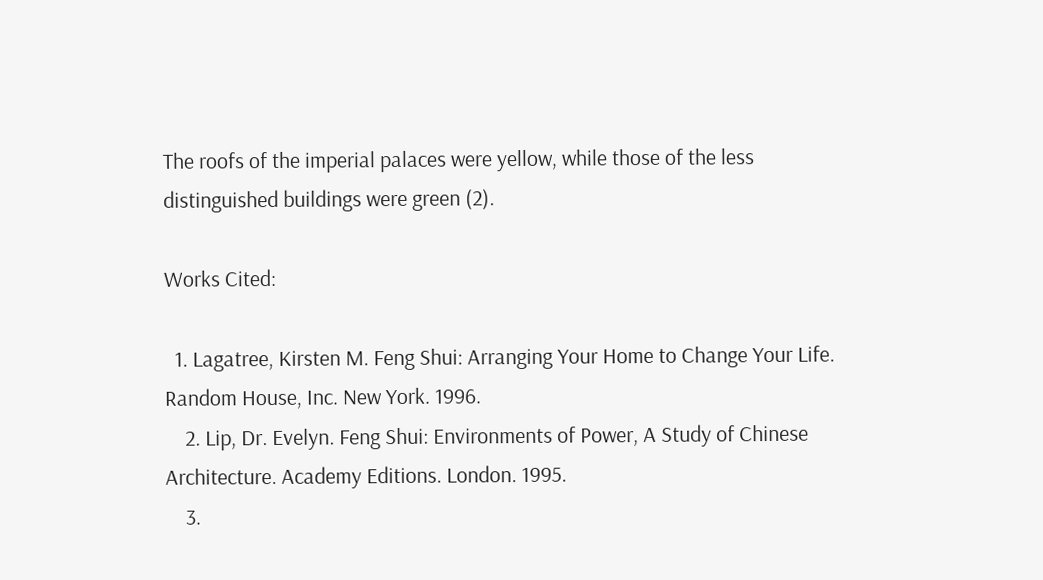The roofs of the imperial palaces were yellow, while those of the less distinguished buildings were green (2).

Works Cited:

  1. Lagatree, Kirsten M. Feng Shui: Arranging Your Home to Change Your Life. Random House, Inc. New York. 1996.
    2. Lip, Dr. Evelyn. Feng Shui: Environments of Power, A Study of Chinese Architecture. Academy Editions. London. 1995.
    3.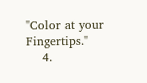"Color at your Fingertips."
    4.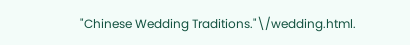"Chinese Wedding Traditions."\/wedding.html.